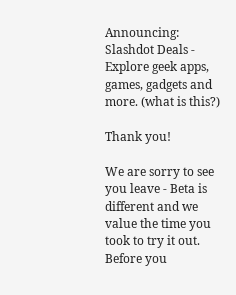Announcing: Slashdot Deals - Explore geek apps, games, gadgets and more. (what is this?)

Thank you!

We are sorry to see you leave - Beta is different and we value the time you took to try it out. Before you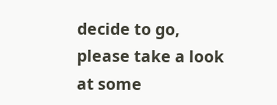decide to go, please take a look at some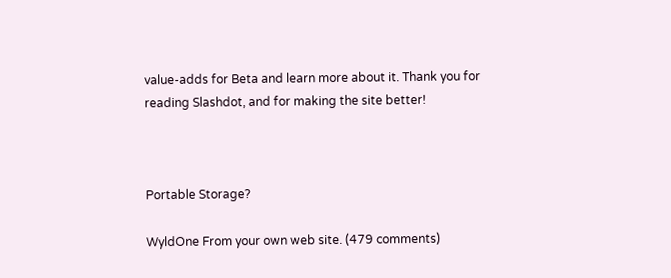value-adds for Beta and learn more about it. Thank you for reading Slashdot, and for making the site better!



Portable Storage?

WyldOne From your own web site. (479 comments)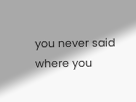you never said where you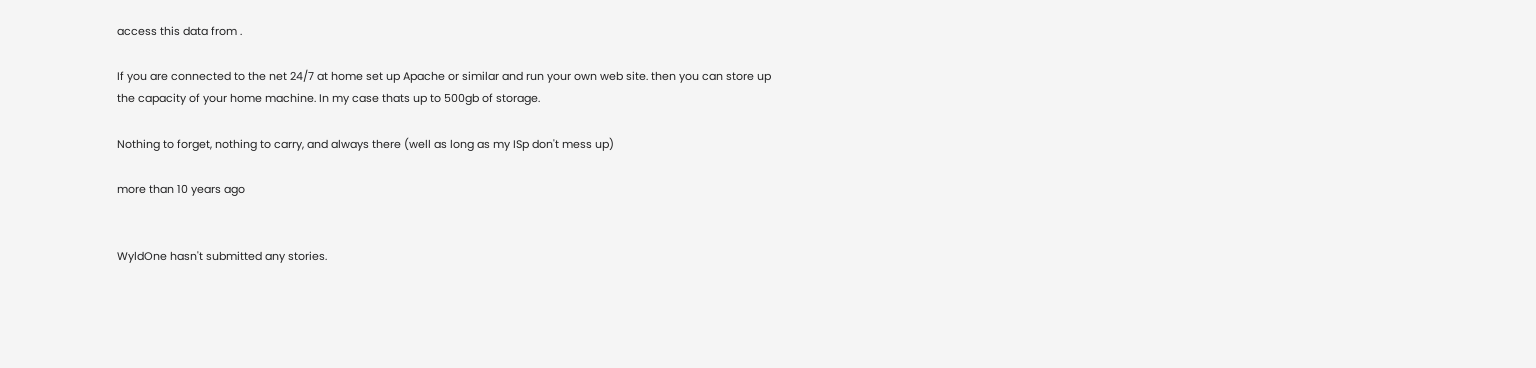access this data from .

If you are connected to the net 24/7 at home set up Apache or similar and run your own web site. then you can store up the capacity of your home machine. In my case thats up to 500gb of storage.

Nothing to forget, nothing to carry, and always there (well as long as my ISp don't mess up)

more than 10 years ago


WyldOne hasn't submitted any stories.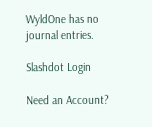WyldOne has no journal entries.

Slashdot Login

Need an Account?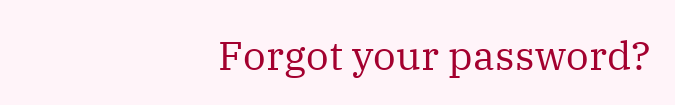Forgot your password?